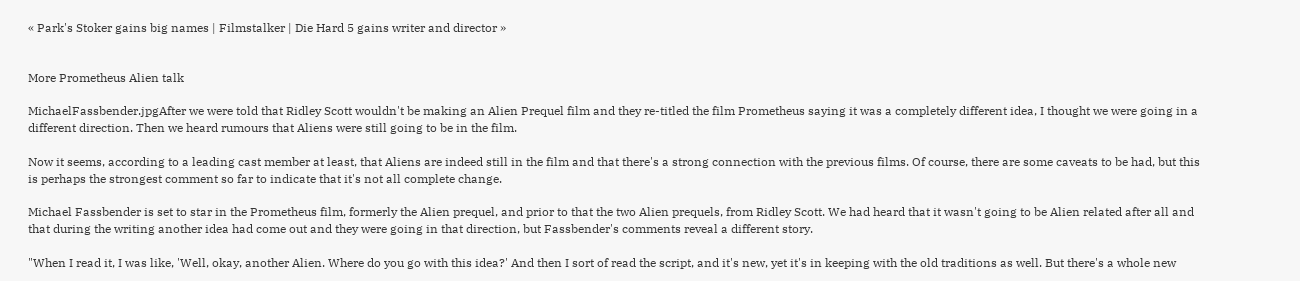« Park's Stoker gains big names | Filmstalker | Die Hard 5 gains writer and director »


More Prometheus Alien talk

MichaelFassbender.jpgAfter we were told that Ridley Scott wouldn't be making an Alien Prequel film and they re-titled the film Prometheus saying it was a completely different idea, I thought we were going in a different direction. Then we heard rumours that Aliens were still going to be in the film.

Now it seems, according to a leading cast member at least, that Aliens are indeed still in the film and that there's a strong connection with the previous films. Of course, there are some caveats to be had, but this is perhaps the strongest comment so far to indicate that it's not all complete change.

Michael Fassbender is set to star in the Prometheus film, formerly the Alien prequel, and prior to that the two Alien prequels, from Ridley Scott. We had heard that it wasn't going to be Alien related after all and that during the writing another idea had come out and they were going in that direction, but Fassbender's comments reveal a different story.

"When I read it, I was like, 'Well, okay, another Alien. Where do you go with this idea?' And then I sort of read the script, and it's new, yet it's in keeping with the old traditions as well. But there's a whole new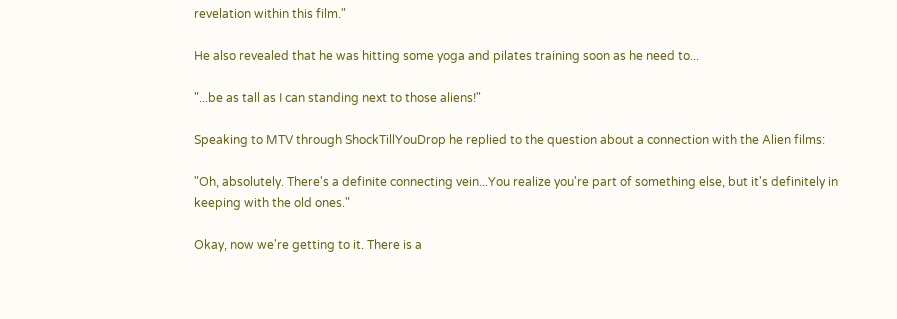revelation within this film."

He also revealed that he was hitting some yoga and pilates training soon as he need to...

"...be as tall as I can standing next to those aliens!"

Speaking to MTV through ShockTillYouDrop he replied to the question about a connection with the Alien films:

"Oh, absolutely. There's a definite connecting vein...You realize you're part of something else, but it's definitely in keeping with the old ones."

Okay, now we're getting to it. There is a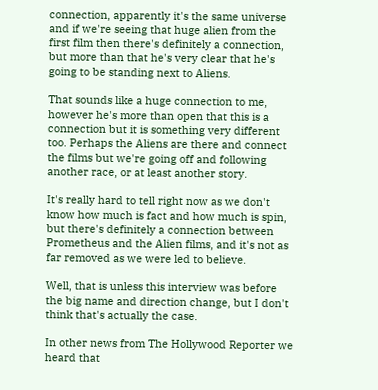connection, apparently it's the same universe and if we're seeing that huge alien from the first film then there's definitely a connection, but more than that he's very clear that he's going to be standing next to Aliens.

That sounds like a huge connection to me, however he's more than open that this is a connection but it is something very different too. Perhaps the Aliens are there and connect the films but we're going off and following another race, or at least another story.

It's really hard to tell right now as we don't know how much is fact and how much is spin, but there's definitely a connection between Prometheus and the Alien films, and it's not as far removed as we were led to believe.

Well, that is unless this interview was before the big name and direction change, but I don't think that's actually the case.

In other news from The Hollywood Reporter we heard that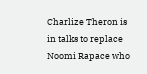Charlize Theron is in talks to replace Noomi Rapace who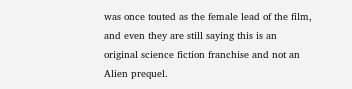was once touted as the female lead of the film, and even they are still saying this is an original science fiction franchise and not an Alien prequel.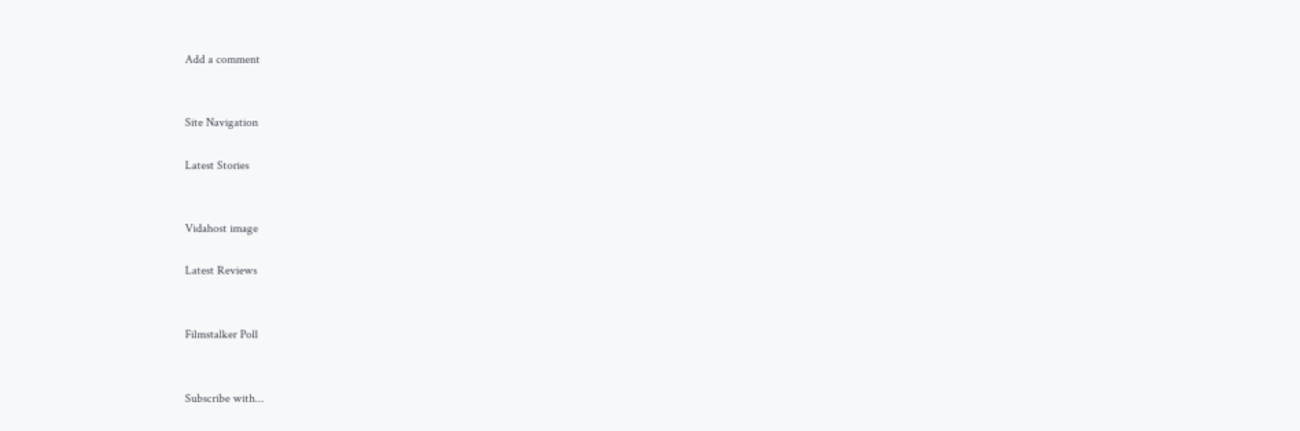Add a comment


Site Navigation

Latest Stories


Vidahost image

Latest Reviews


Filmstalker Poll


Subscribe with...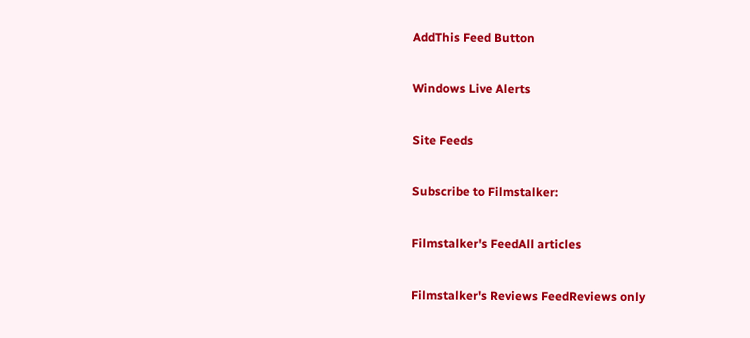AddThis Feed Button

Windows Live Alerts

Site Feeds

Subscribe to Filmstalker:

Filmstalker's FeedAll articles

Filmstalker's Reviews FeedReviews only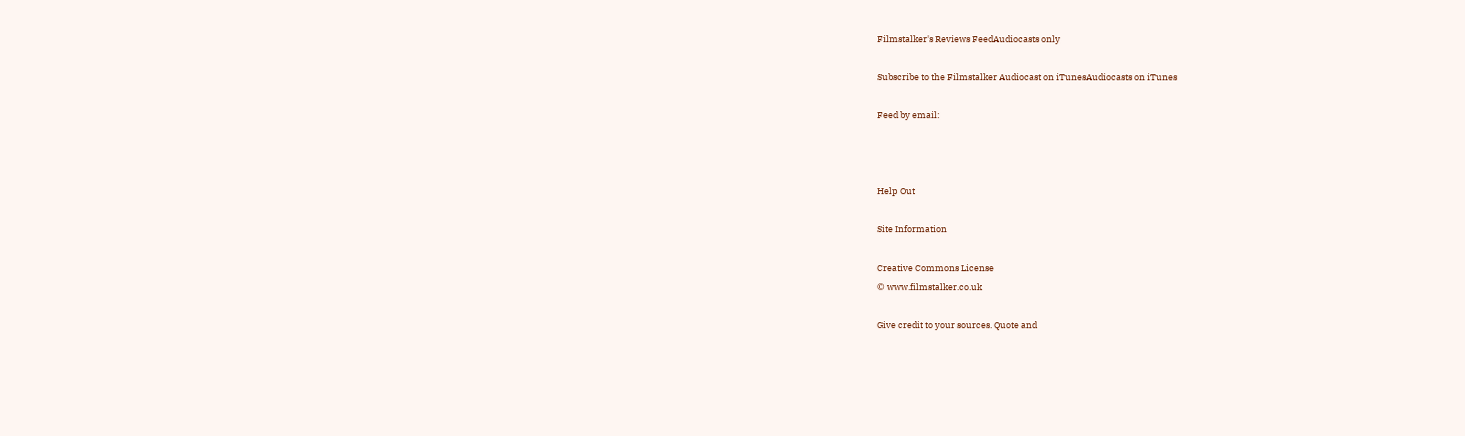Filmstalker's Reviews FeedAudiocasts only

Subscribe to the Filmstalker Audiocast on iTunesAudiocasts on iTunes

Feed by email:



Help Out

Site Information

Creative Commons License
© www.filmstalker.co.uk

Give credit to your sources. Quote and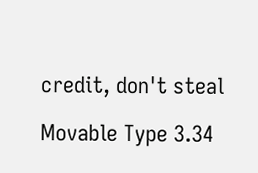credit, don't steal

Movable Type 3.34